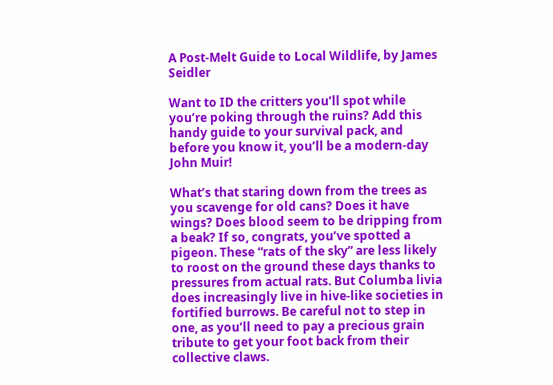A Post-Melt Guide to Local Wildlife, by James Seidler

Want to ID the critters you’ll spot while you’re poking through the ruins? Add this handy guide to your survival pack, and before you know it, you’ll be a modern-day John Muir!

What’s that staring down from the trees as you scavenge for old cans? Does it have wings? Does blood seem to be dripping from a beak? If so, congrats, you’ve spotted a pigeon. These “rats of the sky” are less likely to roost on the ground these days thanks to pressures from actual rats. But Columba livia does increasingly live in hive-like societies in fortified burrows. Be careful not to step in one, as you’ll need to pay a precious grain tribute to get your foot back from their collective claws.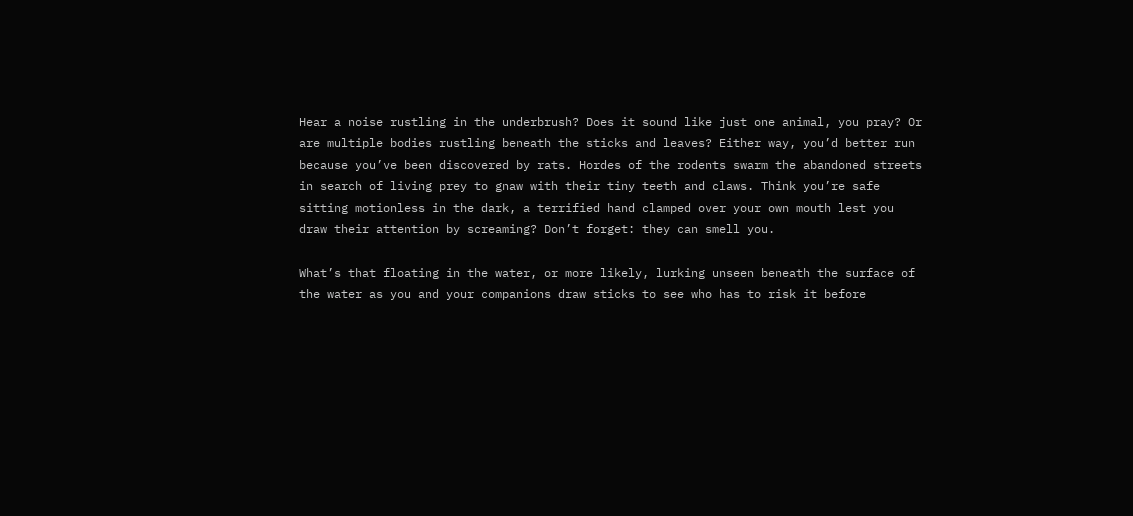Hear a noise rustling in the underbrush? Does it sound like just one animal, you pray? Or are multiple bodies rustling beneath the sticks and leaves? Either way, you’d better run because you’ve been discovered by rats. Hordes of the rodents swarm the abandoned streets in search of living prey to gnaw with their tiny teeth and claws. Think you’re safe sitting motionless in the dark, a terrified hand clamped over your own mouth lest you draw their attention by screaming? Don’t forget: they can smell you.

What’s that floating in the water, or more likely, lurking unseen beneath the surface of the water as you and your companions draw sticks to see who has to risk it before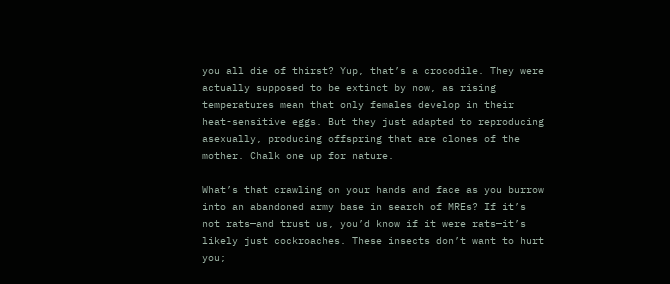you all die of thirst? Yup, that’s a crocodile. They were actually supposed to be extinct by now, as rising temperatures mean that only females develop in their heat-sensitive eggs. But they just adapted to reproducing asexually, producing offspring that are clones of the mother. Chalk one up for nature.

What’s that crawling on your hands and face as you burrow into an abandoned army base in search of MREs? If it’s not rats—and trust us, you’d know if it were rats—it’s likely just cockroaches. These insects don’t want to hurt you;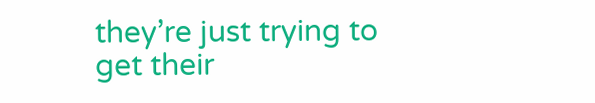they’re just trying to get their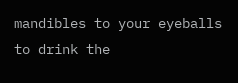mandibles to your eyeballs to drink the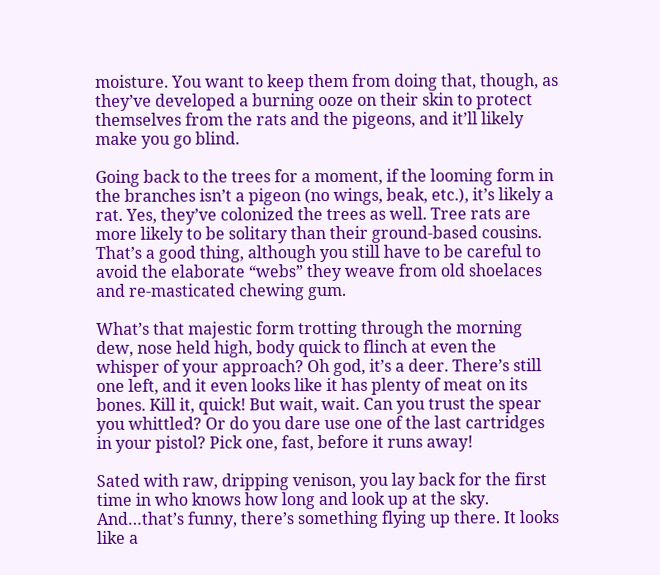moisture. You want to keep them from doing that, though, as they’ve developed a burning ooze on their skin to protect themselves from the rats and the pigeons, and it’ll likely make you go blind.

Going back to the trees for a moment, if the looming form in the branches isn’t a pigeon (no wings, beak, etc.), it’s likely a rat. Yes, they’ve colonized the trees as well. Tree rats are more likely to be solitary than their ground-based cousins. That’s a good thing, although you still have to be careful to avoid the elaborate “webs” they weave from old shoelaces and re-masticated chewing gum.

What’s that majestic form trotting through the morning dew, nose held high, body quick to flinch at even the whisper of your approach? Oh god, it’s a deer. There’s still one left, and it even looks like it has plenty of meat on its bones. Kill it, quick! But wait, wait. Can you trust the spear you whittled? Or do you dare use one of the last cartridges in your pistol? Pick one, fast, before it runs away!

Sated with raw, dripping venison, you lay back for the first time in who knows how long and look up at the sky. And…that’s funny, there’s something flying up there. It looks like a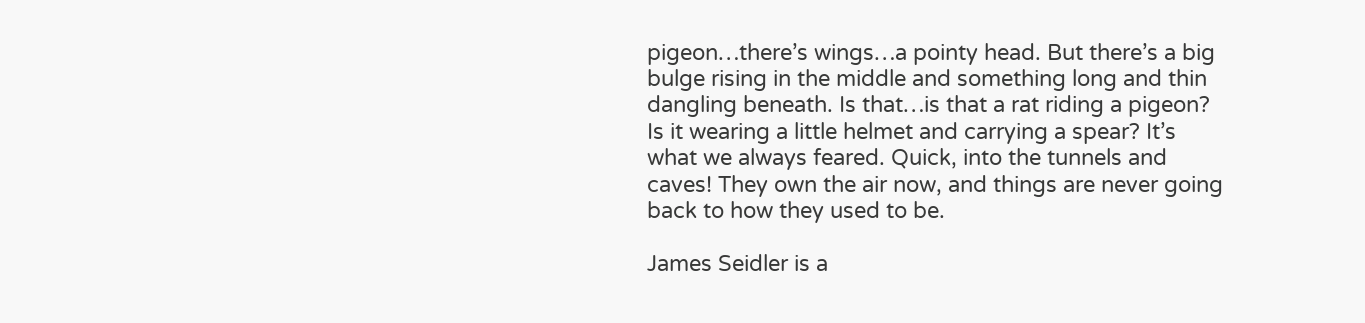pigeon…there’s wings…a pointy head. But there’s a big bulge rising in the middle and something long and thin dangling beneath. Is that…is that a rat riding a pigeon? Is it wearing a little helmet and carrying a spear? It’s what we always feared. Quick, into the tunnels and caves! They own the air now, and things are never going back to how they used to be.

James Seidler is a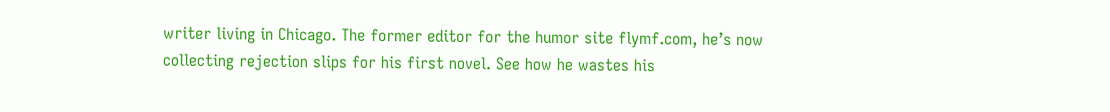writer living in Chicago. The former editor for the humor site flymf.com, he’s now collecting rejection slips for his first novel. See how he wastes his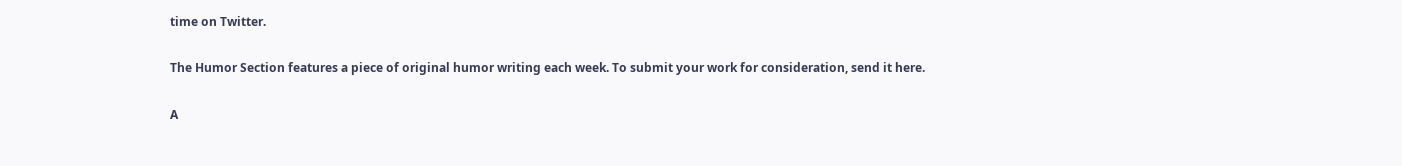time on Twitter.

The Humor Section features a piece of original humor writing each week. To submit your work for consideration, send it here.

A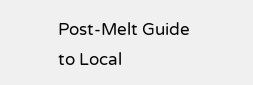Post-Melt Guide to Local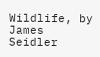Wildlife, by James Seidler